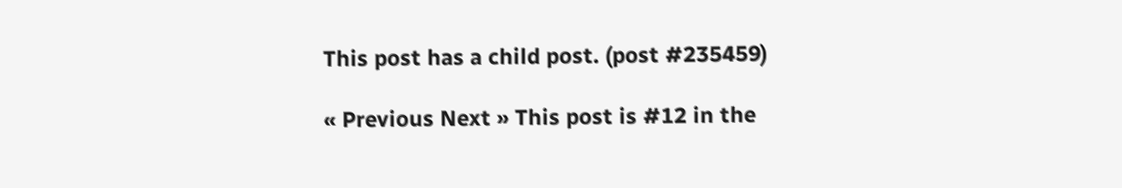This post has a child post. (post #235459)

« Previous Next » This post is #12 in the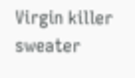Virgin killer sweater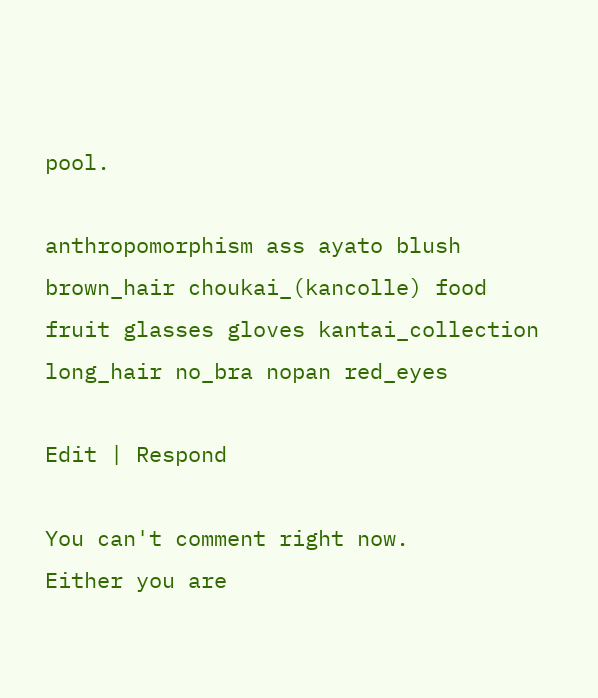pool.

anthropomorphism ass ayato blush brown_hair choukai_(kancolle) food fruit glasses gloves kantai_collection long_hair no_bra nopan red_eyes

Edit | Respond

You can't comment right now.
Either you are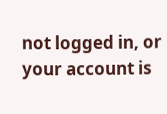not logged in, or your account is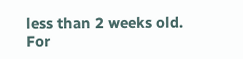less than 2 weeks old.
For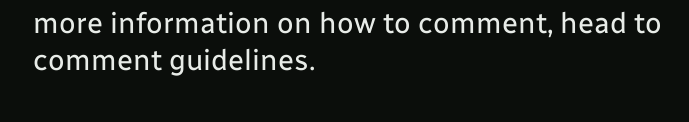more information on how to comment, head to comment guidelines.